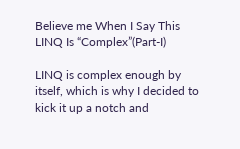Believe me When I Say This LINQ Is “Complex”(Part-I)

LINQ is complex enough by itself, which is why I decided to kick it up a notch and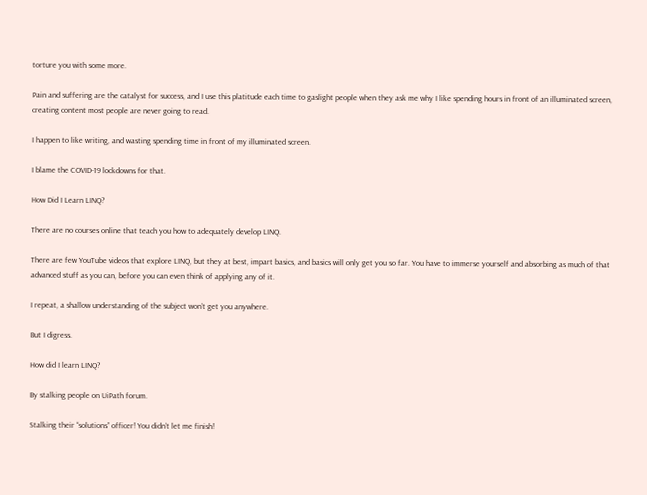torture you with some more.

Pain and suffering are the catalyst for success, and I use this platitude each time to gaslight people when they ask me why I like spending hours in front of an illuminated screen, creating content most people are never going to read.

I happen to like writing, and wasting spending time in front of my illuminated screen.

I blame the COVID-19 lockdowns for that.

How Did I Learn LINQ?

There are no courses online that teach you how to adequately develop LINQ.

There are few YouTube videos that explore LINQ, but they at best, impart basics, and basics will only get you so far. You have to immerse yourself and absorbing as much of that advanced stuff as you can, before you can even think of applying any of it.

I repeat, a shallow understanding of the subject won’t get you anywhere.

But I digress.

How did I learn LINQ?

By stalking people on UiPath forum.

Stalking their “solutions” officer! You didn’t let me finish!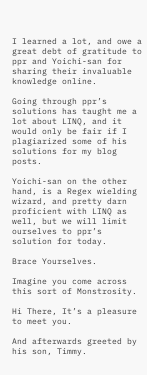I learned a lot, and owe a great debt of gratitude to ppr and Yoichi-san for sharing their invaluable knowledge online.

Going through ppr’s solutions has taught me a lot about LINQ, and it would only be fair if I plagiarized some of his solutions for my blog posts.

Yoichi-san on the other hand, is a Regex wielding wizard, and pretty darn proficient with LINQ as well, but we will limit ourselves to ppr’s solution for today.

Brace Yourselves.

Imagine you come across this sort of Monstrosity.

Hi There, It’s a pleasure to meet you.

And afterwards greeted by his son, Timmy.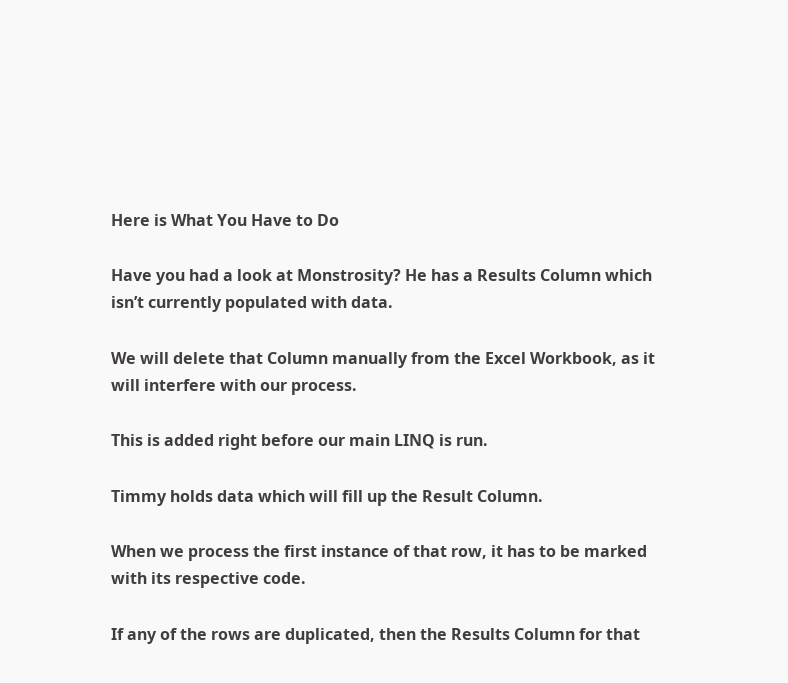Here is What You Have to Do

Have you had a look at Monstrosity? He has a Results Column which isn’t currently populated with data.

We will delete that Column manually from the Excel Workbook, as it will interfere with our process.

This is added right before our main LINQ is run.

Timmy holds data which will fill up the Result Column.

When we process the first instance of that row, it has to be marked with its respective code.

If any of the rows are duplicated, then the Results Column for that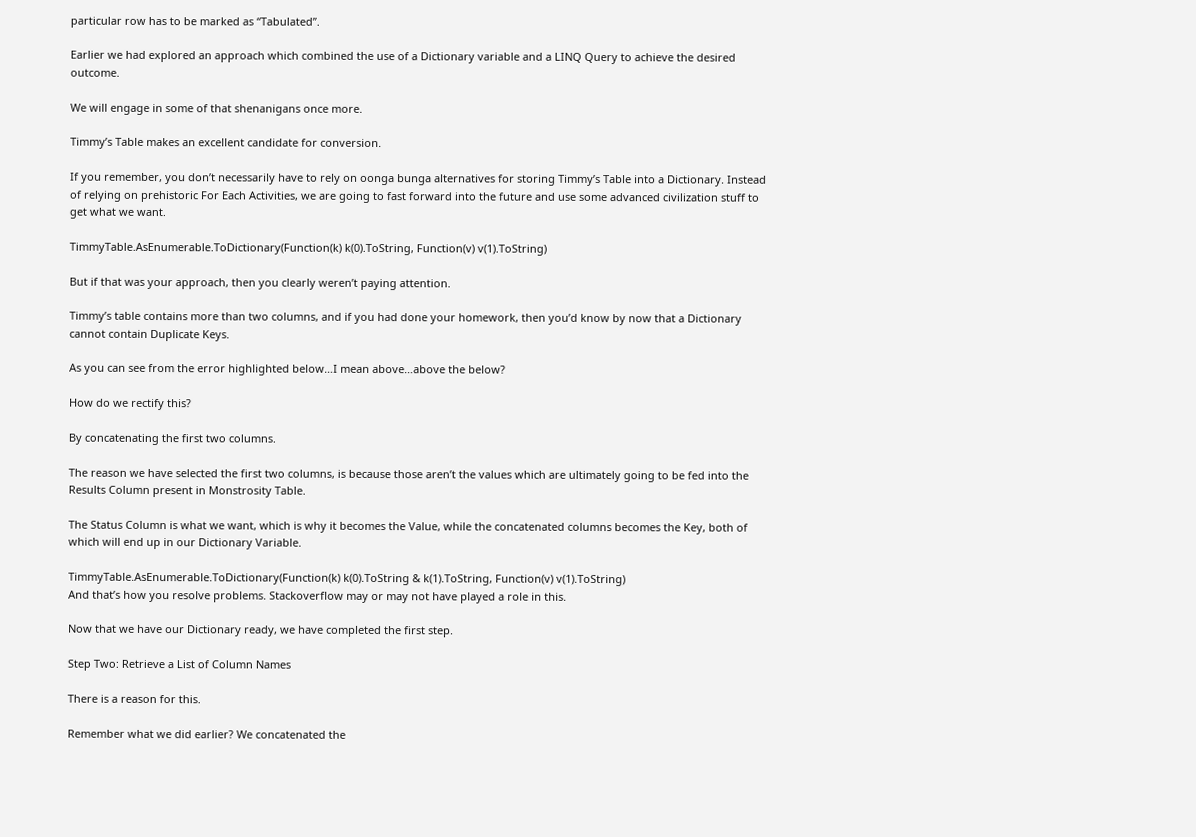particular row has to be marked as “Tabulated”.

Earlier we had explored an approach which combined the use of a Dictionary variable and a LINQ Query to achieve the desired outcome.

We will engage in some of that shenanigans once more.

Timmy’s Table makes an excellent candidate for conversion.

If you remember, you don’t necessarily have to rely on oonga bunga alternatives for storing Timmy’s Table into a Dictionary. Instead of relying on prehistoric For Each Activities, we are going to fast forward into the future and use some advanced civilization stuff to get what we want.

TimmyTable.AsEnumerable.ToDictionary(Function(k) k(0).ToString, Function(v) v(1).ToString)

But if that was your approach, then you clearly weren’t paying attention.

Timmy’s table contains more than two columns, and if you had done your homework, then you’d know by now that a Dictionary cannot contain Duplicate Keys.

As you can see from the error highlighted below…I mean above…above the below?

How do we rectify this?

By concatenating the first two columns.

The reason we have selected the first two columns, is because those aren’t the values which are ultimately going to be fed into the Results Column present in Monstrosity Table.

The Status Column is what we want, which is why it becomes the Value, while the concatenated columns becomes the Key, both of which will end up in our Dictionary Variable.

TimmyTable.AsEnumerable.ToDictionary(Function(k) k(0).ToString & k(1).ToString, Function(v) v(1).ToString)
And that’s how you resolve problems. Stackoverflow may or may not have played a role in this.

Now that we have our Dictionary ready, we have completed the first step.

Step Two: Retrieve a List of Column Names

There is a reason for this.

Remember what we did earlier? We concatenated the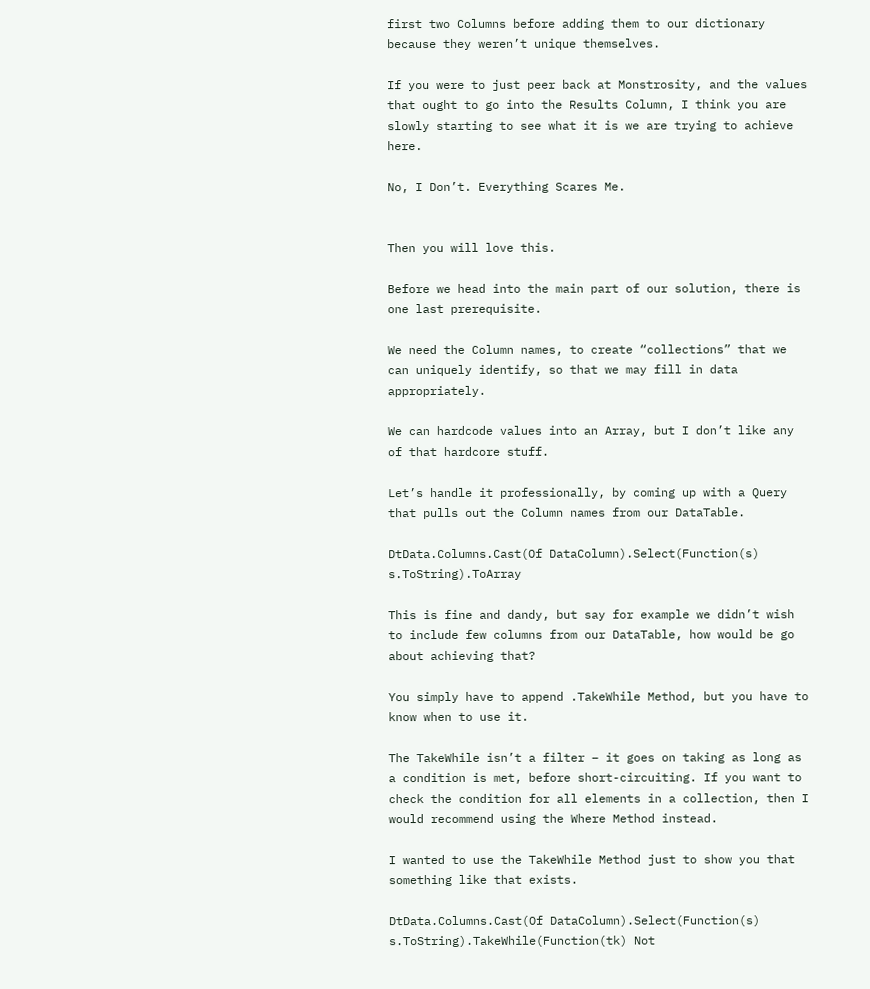first two Columns before adding them to our dictionary because they weren’t unique themselves.

If you were to just peer back at Monstrosity, and the values that ought to go into the Results Column, I think you are slowly starting to see what it is we are trying to achieve here.

No, I Don’t. Everything Scares Me.


Then you will love this.

Before we head into the main part of our solution, there is one last prerequisite.

We need the Column names, to create “collections” that we can uniquely identify, so that we may fill in data appropriately.

We can hardcode values into an Array, but I don’t like any of that hardcore stuff.

Let’s handle it professionally, by coming up with a Query that pulls out the Column names from our DataTable.

DtData.Columns.Cast(Of DataColumn).Select(Function(s) s.ToString).ToArray

This is fine and dandy, but say for example we didn’t wish to include few columns from our DataTable, how would be go about achieving that?

You simply have to append .TakeWhile Method, but you have to know when to use it.

The TakeWhile isn’t a filter – it goes on taking as long as a condition is met, before short-circuiting. If you want to check the condition for all elements in a collection, then I would recommend using the Where Method instead.

I wanted to use the TakeWhile Method just to show you that something like that exists.

DtData.Columns.Cast(Of DataColumn).Select(Function(s) s.ToString).TakeWhile(Function(tk) Not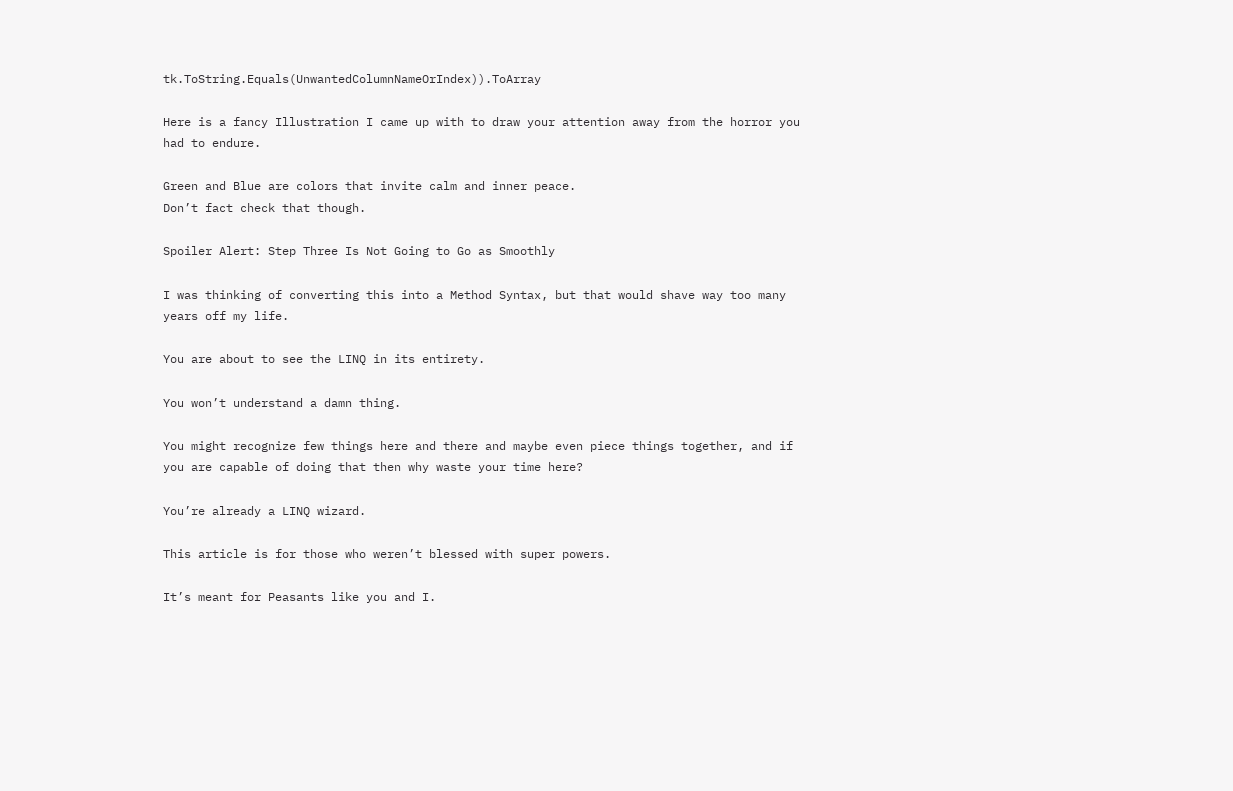tk.ToString.Equals(UnwantedColumnNameOrIndex)).ToArray

Here is a fancy Illustration I came up with to draw your attention away from the horror you had to endure.

Green and Blue are colors that invite calm and inner peace.
Don’t fact check that though.

Spoiler Alert: Step Three Is Not Going to Go as Smoothly

I was thinking of converting this into a Method Syntax, but that would shave way too many years off my life.

You are about to see the LINQ in its entirety.

You won’t understand a damn thing.

You might recognize few things here and there and maybe even piece things together, and if you are capable of doing that then why waste your time here?

You’re already a LINQ wizard.

This article is for those who weren’t blessed with super powers.

It’s meant for Peasants like you and I.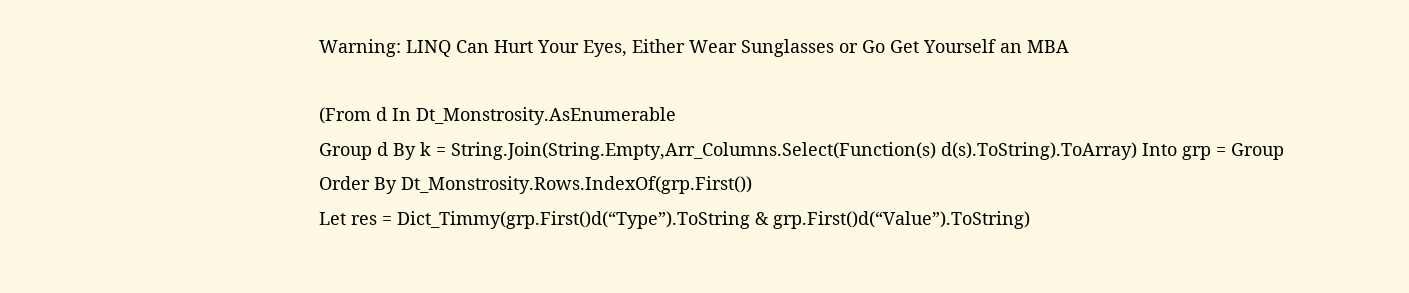Warning: LINQ Can Hurt Your Eyes, Either Wear Sunglasses or Go Get Yourself an MBA

(From d In Dt_Monstrosity.AsEnumerable
Group d By k = String.Join(String.Empty,Arr_Columns.Select(Function(s) d(s).ToString).ToArray) Into grp = Group
Order By Dt_Monstrosity.Rows.IndexOf(grp.First())
Let res = Dict_Timmy(grp.First()d(“Type”).ToString & grp.First()d(“Value”).ToString)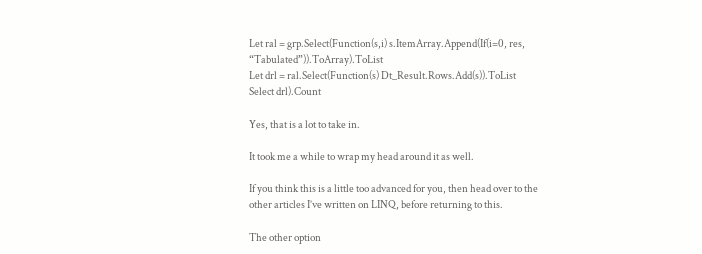Let ral = grp.Select(Function(s,i) s.ItemArray.Append(If(i=0, res, “Tabulated”)).ToArray).ToList
Let drl = ral.Select(Function(s) Dt_Result.Rows.Add(s)).ToList
Select drl).Count

Yes, that is a lot to take in.

It took me a while to wrap my head around it as well.

If you think this is a little too advanced for you, then head over to the other articles I’ve written on LINQ, before returning to this.

The other option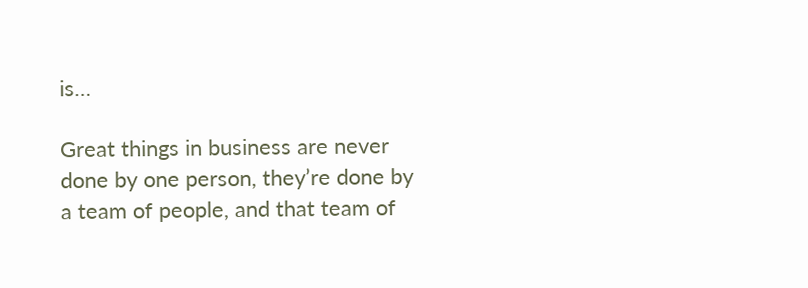is…

Great things in business are never done by one person, they’re done by a team of people, and that team of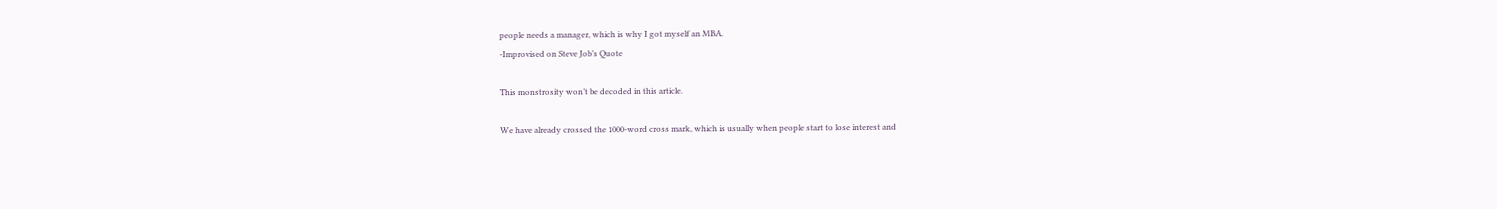people needs a manager, which is why I got myself an MBA.
-Improvised on Steve Job’s Quote

This monstrosity won’t be decoded in this article.

We have already crossed the 1000-word cross mark, which is usually when people start to lose interest and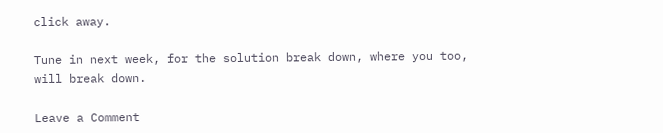click away.

Tune in next week, for the solution break down, where you too, will break down.

Leave a Comment